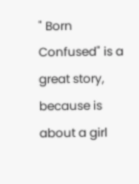" Born Confused" is a great story, because is about a girl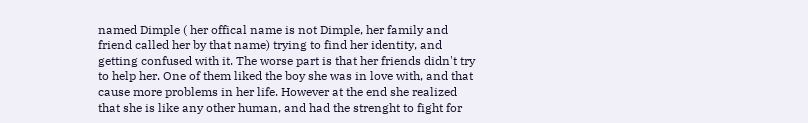named Dimple ( her offical name is not Dimple, her family and friend called her by that name) trying to find her identity, and getting confused with it. The worse part is that her friends didn't try to help her. One of them liked the boy she was in love with, and that cause more problems in her life. However at the end she realized that she is like any other human, and had the strenght to fight for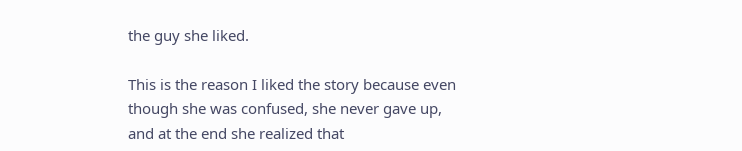the guy she liked.

This is the reason I liked the story because even though she was confused, she never gave up, and at the end she realized that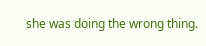she was doing the wrong thing.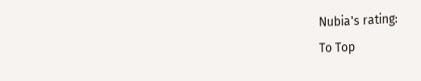Nubia's rating:
To Top